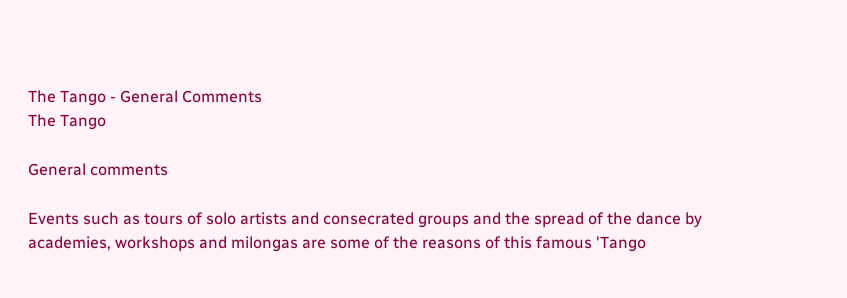The Tango - General Comments
The Tango

General comments

Events such as tours of solo artists and consecrated groups and the spread of the dance by academies, workshops and milongas are some of the reasons of this famous 'Tango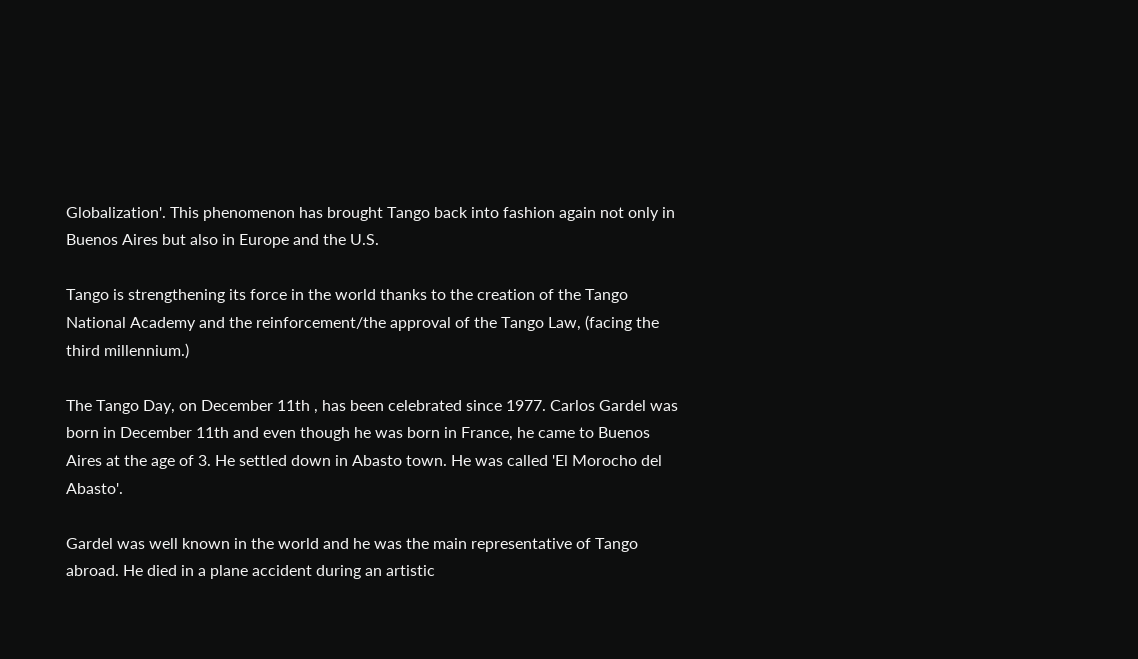Globalization'. This phenomenon has brought Tango back into fashion again not only in Buenos Aires but also in Europe and the U.S.

Tango is strengthening its force in the world thanks to the creation of the Tango National Academy and the reinforcement/the approval of the Tango Law, (facing the third millennium.)

The Tango Day, on December 11th , has been celebrated since 1977. Carlos Gardel was born in December 11th and even though he was born in France, he came to Buenos Aires at the age of 3. He settled down in Abasto town. He was called 'El Morocho del Abasto'.

Gardel was well known in the world and he was the main representative of Tango abroad. He died in a plane accident during an artistic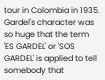tour in Colombia in 1935. Gardel's character was so huge that the term 'ES GARDEL' or 'SOS GARDEL' is applied to tell somebody that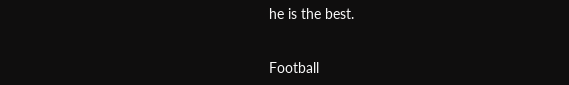he is the best.


Football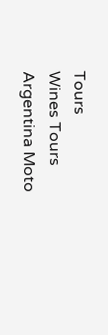Tours
Wines Tours
Argentina Moto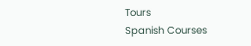Tours
Spanish Courses